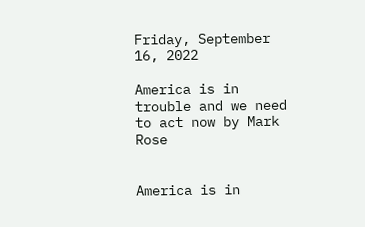Friday, September 16, 2022

America is in trouble and we need to act now by Mark Rose


America is in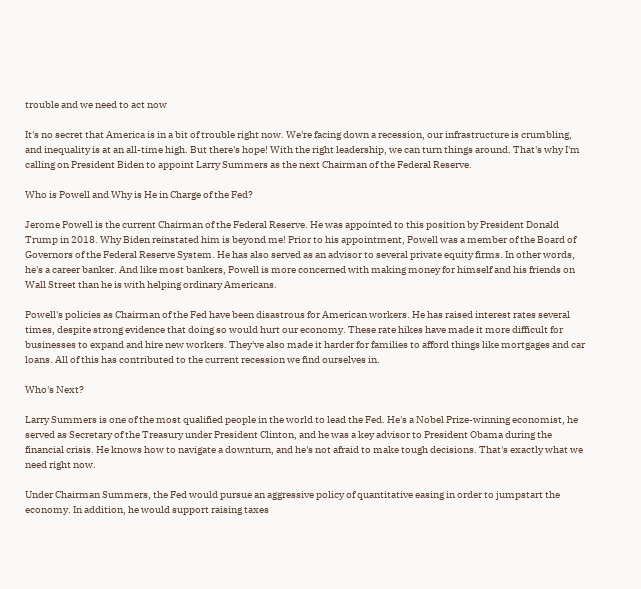trouble and we need to act now

It's no secret that America is in a bit of trouble right now. We're facing down a recession, our infrastructure is crumbling, and inequality is at an all-time high. But there's hope! With the right leadership, we can turn things around. That's why I'm calling on President Biden to appoint Larry Summers as the next Chairman of the Federal Reserve.

Who is Powell and Why is He in Charge of the Fed?

Jerome Powell is the current Chairman of the Federal Reserve. He was appointed to this position by President Donald Trump in 2018. Why Biden reinstated him is beyond me! Prior to his appointment, Powell was a member of the Board of Governors of the Federal Reserve System. He has also served as an advisor to several private equity firms. In other words, he's a career banker. And like most bankers, Powell is more concerned with making money for himself and his friends on Wall Street than he is with helping ordinary Americans.

Powell's policies as Chairman of the Fed have been disastrous for American workers. He has raised interest rates several times, despite strong evidence that doing so would hurt our economy. These rate hikes have made it more difficult for businesses to expand and hire new workers. They've also made it harder for families to afford things like mortgages and car loans. All of this has contributed to the current recession we find ourselves in.

Who's Next?

Larry Summers is one of the most qualified people in the world to lead the Fed. He's a Nobel Prize-winning economist, he served as Secretary of the Treasury under President Clinton, and he was a key advisor to President Obama during the financial crisis. He knows how to navigate a downturn, and he's not afraid to make tough decisions. That's exactly what we need right now.

Under Chairman Summers, the Fed would pursue an aggressive policy of quantitative easing in order to jumpstart the economy. In addition, he would support raising taxes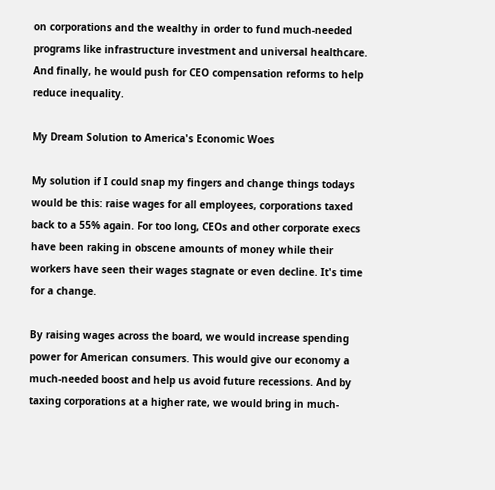on corporations and the wealthy in order to fund much-needed programs like infrastructure investment and universal healthcare. And finally, he would push for CEO compensation reforms to help reduce inequality.

My Dream Solution to America's Economic Woes

My solution if I could snap my fingers and change things todays would be this: raise wages for all employees, corporations taxed back to a 55% again. For too long, CEOs and other corporate execs have been raking in obscene amounts of money while their workers have seen their wages stagnate or even decline. It's time for a change.

By raising wages across the board, we would increase spending power for American consumers. This would give our economy a much-needed boost and help us avoid future recessions. And by taxing corporations at a higher rate, we would bring in much-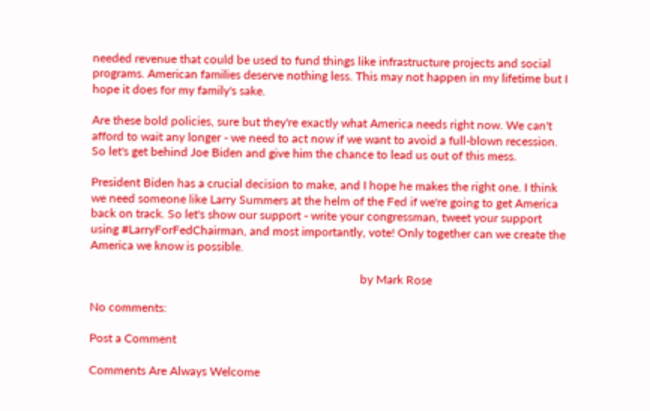needed revenue that could be used to fund things like infrastructure projects and social programs. American families deserve nothing less. This may not happen in my lifetime but I hope it does for my family's sake.

Are these bold policies, sure but they're exactly what America needs right now. We can't afford to wait any longer - we need to act now if we want to avoid a full-blown recession. So let's get behind Joe Biden and give him the chance to lead us out of this mess.

President Biden has a crucial decision to make, and I hope he makes the right one. I think we need someone like Larry Summers at the helm of the Fed if we're going to get America back on track. So let's show our support - write your congressman, tweet your support using #LarryForFedChairman, and most importantly, vote! Only together can we create the America we know is possible.

                                                                                          by Mark Rose

No comments:

Post a Comment

Comments Are Always Welcome